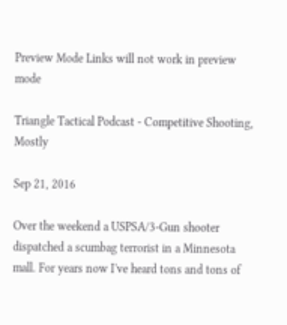Preview Mode Links will not work in preview mode

Triangle Tactical Podcast - Competitive Shooting, Mostly

Sep 21, 2016

Over the weekend a USPSA/3-Gun shooter dispatched a scumbag terrorist in a Minnesota mall. For years now I've heard tons and tons of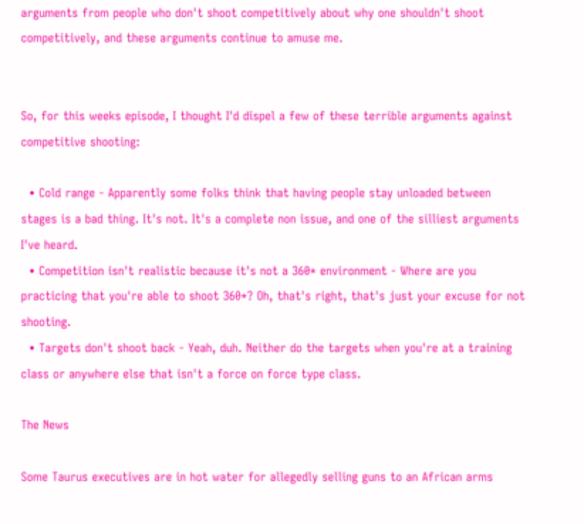arguments from people who don't shoot competitively about why one shouldn't shoot competitively, and these arguments continue to amuse me.


So, for this weeks episode, I thought I'd dispel a few of these terrible arguments against competitive shooting:

  • Cold range - Apparently some folks think that having people stay unloaded between stages is a bad thing. It's not. It's a complete non issue, and one of the silliest arguments I've heard.
  • Competition isn't realistic because it's not a 360* environment - Where are you practicing that you're able to shoot 360*? Oh, that's right, that's just your excuse for not shooting.
  • Targets don't shoot back - Yeah, duh. Neither do the targets when you're at a training class or anywhere else that isn't a force on force type class.

The News

Some Taurus executives are in hot water for allegedly selling guns to an African arms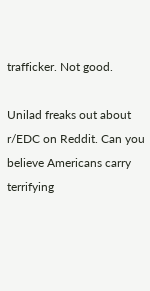trafficker. Not good.

Unilad freaks out about r/EDC on Reddit. Can you believe Americans carry terrifying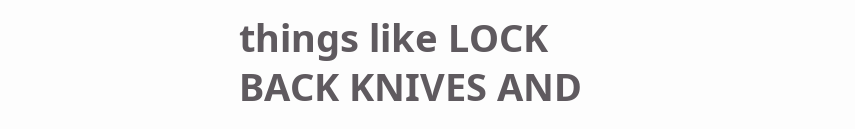things like LOCK BACK KNIVES AND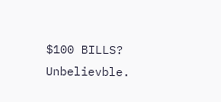$100 BILLS? Unbelievble.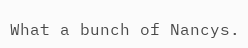What a bunch of Nancys.